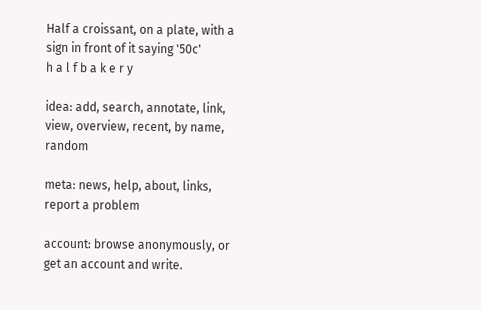Half a croissant, on a plate, with a sign in front of it saying '50c'
h a l f b a k e r y

idea: add, search, annotate, link, view, overview, recent, by name, random

meta: news, help, about, links, report a problem

account: browse anonymously, or get an account and write.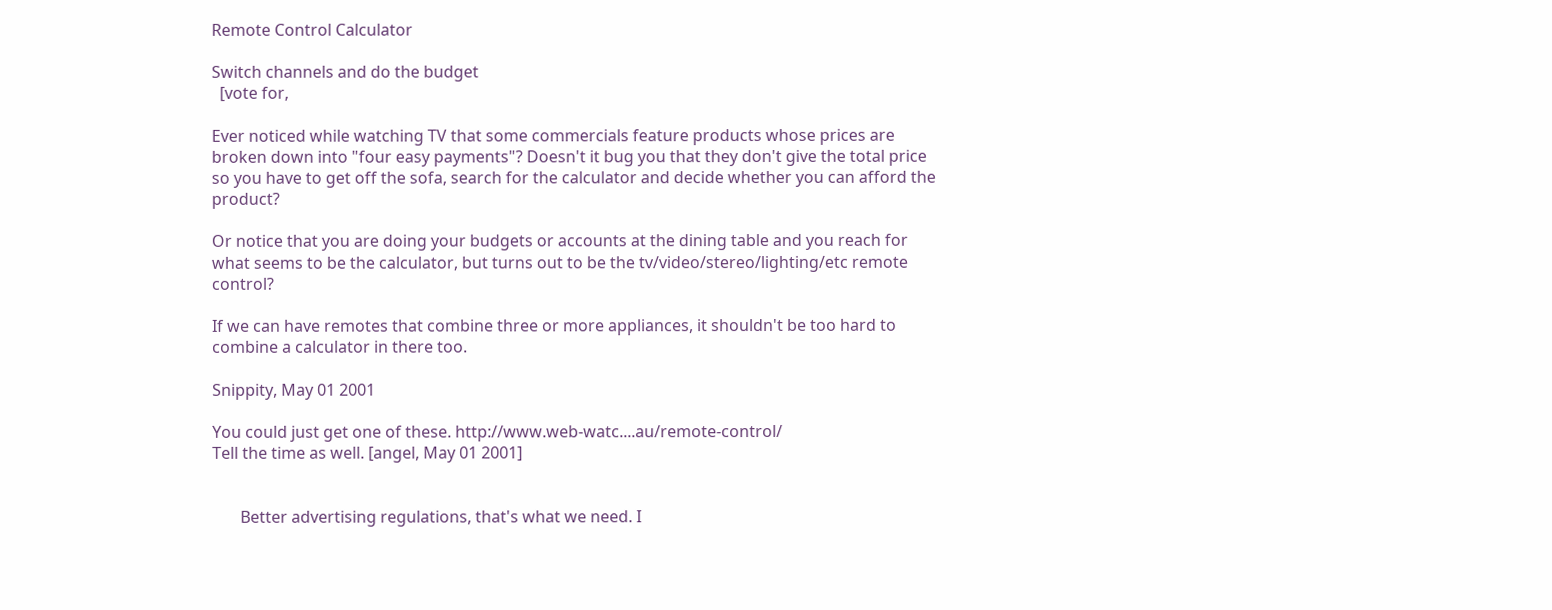Remote Control Calculator

Switch channels and do the budget
  [vote for,

Ever noticed while watching TV that some commercials feature products whose prices are broken down into "four easy payments"? Doesn't it bug you that they don't give the total price so you have to get off the sofa, search for the calculator and decide whether you can afford the product?

Or notice that you are doing your budgets or accounts at the dining table and you reach for what seems to be the calculator, but turns out to be the tv/video/stereo/lighting/etc remote control?

If we can have remotes that combine three or more appliances, it shouldn't be too hard to combine a calculator in there too.

Snippity, May 01 2001

You could just get one of these. http://www.web-watc....au/remote-control/
Tell the time as well. [angel, May 01 2001]


       Better advertising regulations, that's what we need. I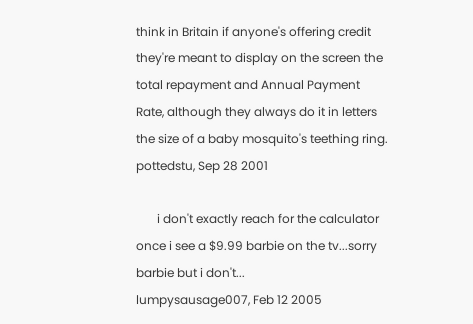think in Britain if anyone's offering credit they're meant to display on the screen the total repayment and Annual Payment Rate, although they always do it in letters the size of a baby mosquito's teething ring.
pottedstu, Sep 28 2001

       i don't exactly reach for the calculator once i see a $9.99 barbie on the tv...sorry barbie but i don't...
lumpysausage007, Feb 12 2005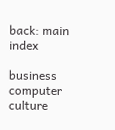back: main index

business  computer  culture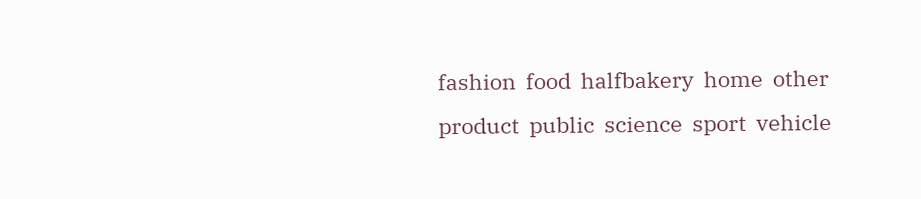fashion  food  halfbakery  home  other  product  public  science  sport  vehicle